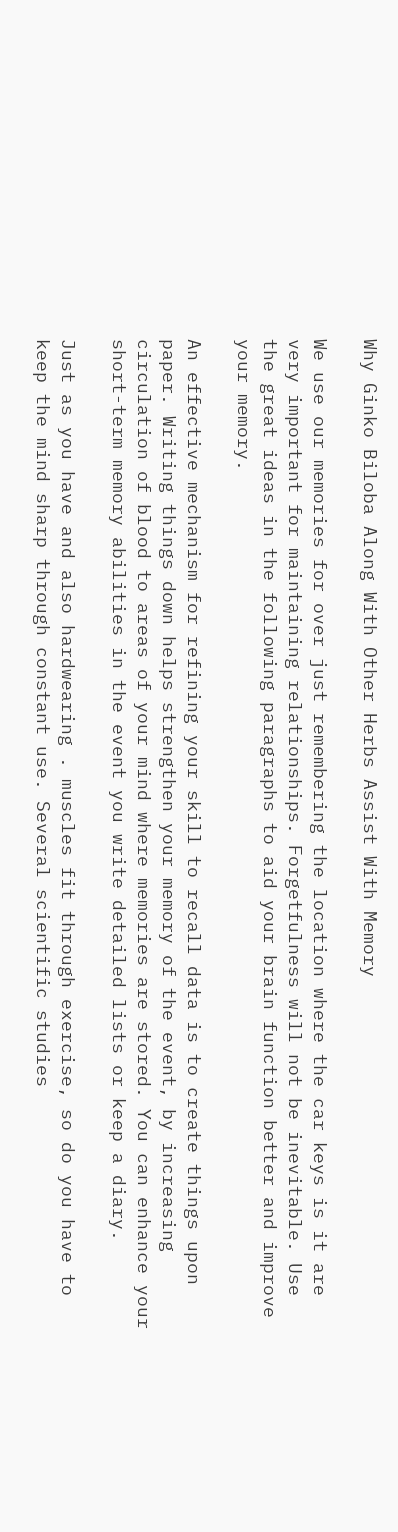Why Ginko Biloba Along With Other Herbs Assist With Memory

We use our memories for over just remembering the location where the car keys is it are very important for maintaining relationships. Forgetfulness will not be inevitable. Use the great ideas in the following paragraphs to aid your brain function better and improve your memory.

An effective mechanism for refining your skill to recall data is to create things upon paper. Writing things down helps strengthen your memory of the event, by increasing circulation of blood to areas of your mind where memories are stored. You can enhance your short-term memory abilities in the event you write detailed lists or keep a diary.

Just as you have and also hardwearing . muscles fit through exercise, so do you have to keep the mind sharp through constant use. Several scientific studies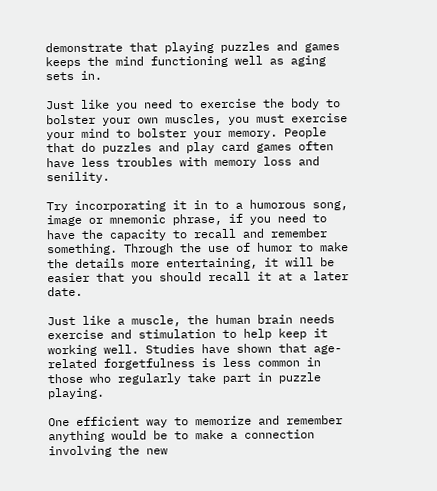demonstrate that playing puzzles and games keeps the mind functioning well as aging sets in.

Just like you need to exercise the body to bolster your own muscles, you must exercise your mind to bolster your memory. People that do puzzles and play card games often have less troubles with memory loss and senility.

Try incorporating it in to a humorous song, image or mnemonic phrase, if you need to have the capacity to recall and remember something. Through the use of humor to make the details more entertaining, it will be easier that you should recall it at a later date.

Just like a muscle, the human brain needs exercise and stimulation to help keep it working well. Studies have shown that age-related forgetfulness is less common in those who regularly take part in puzzle playing.

One efficient way to memorize and remember anything would be to make a connection involving the new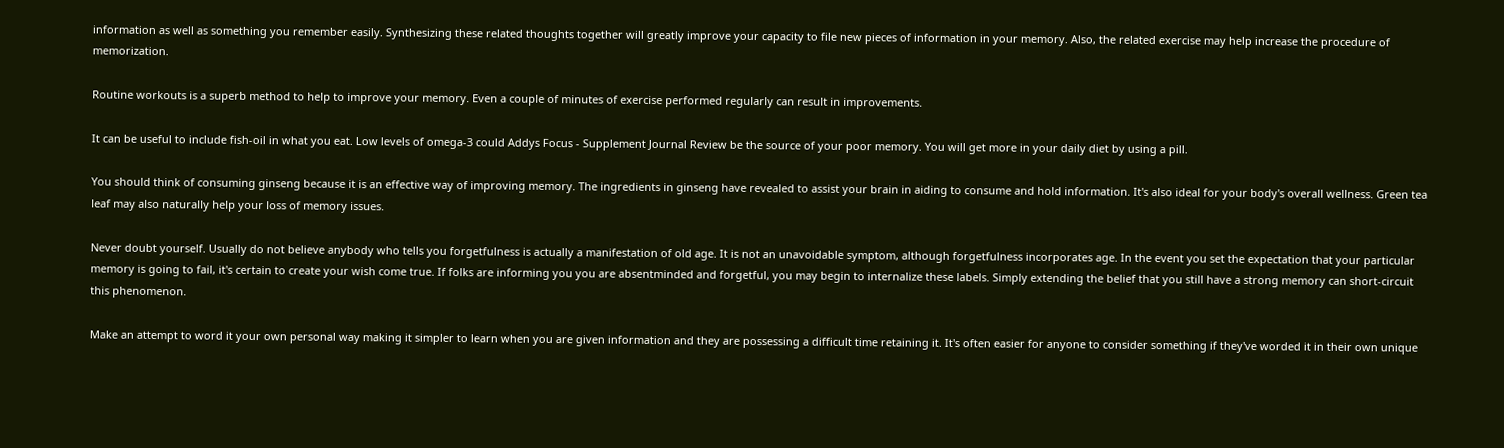information as well as something you remember easily. Synthesizing these related thoughts together will greatly improve your capacity to file new pieces of information in your memory. Also, the related exercise may help increase the procedure of memorization.

Routine workouts is a superb method to help to improve your memory. Even a couple of minutes of exercise performed regularly can result in improvements.

It can be useful to include fish-oil in what you eat. Low levels of omega-3 could Addys Focus - Supplement Journal Review be the source of your poor memory. You will get more in your daily diet by using a pill.

You should think of consuming ginseng because it is an effective way of improving memory. The ingredients in ginseng have revealed to assist your brain in aiding to consume and hold information. It's also ideal for your body's overall wellness. Green tea leaf may also naturally help your loss of memory issues.

Never doubt yourself. Usually do not believe anybody who tells you forgetfulness is actually a manifestation of old age. It is not an unavoidable symptom, although forgetfulness incorporates age. In the event you set the expectation that your particular memory is going to fail, it's certain to create your wish come true. If folks are informing you you are absentminded and forgetful, you may begin to internalize these labels. Simply extending the belief that you still have a strong memory can short-circuit this phenomenon.

Make an attempt to word it your own personal way making it simpler to learn when you are given information and they are possessing a difficult time retaining it. It's often easier for anyone to consider something if they've worded it in their own unique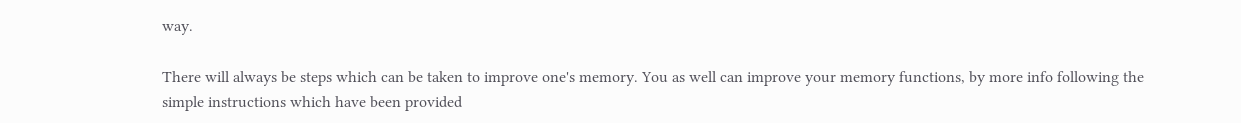way.

There will always be steps which can be taken to improve one's memory. You as well can improve your memory functions, by more info following the simple instructions which have been provided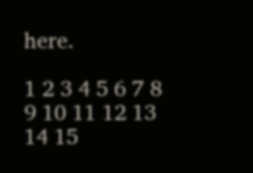here.

1 2 3 4 5 6 7 8 9 10 11 12 13 14 15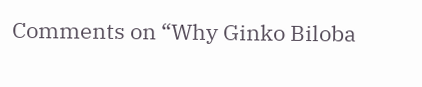Comments on “Why Ginko Biloba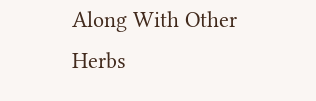Along With Other Herbs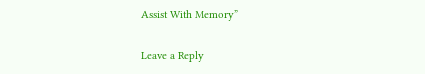Assist With Memory”

Leave a Reply